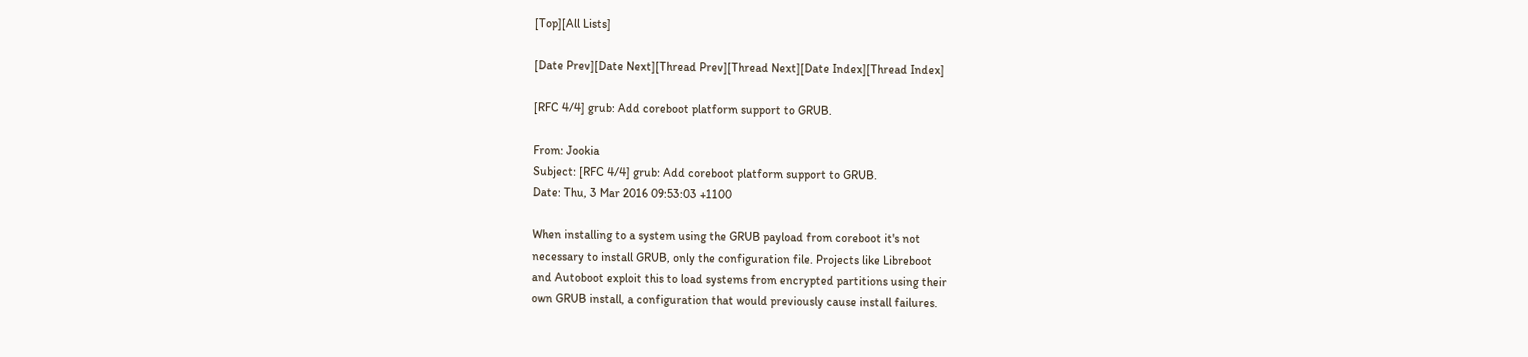[Top][All Lists]

[Date Prev][Date Next][Thread Prev][Thread Next][Date Index][Thread Index]

[RFC 4/4] grub: Add coreboot platform support to GRUB.

From: Jookia
Subject: [RFC 4/4] grub: Add coreboot platform support to GRUB.
Date: Thu, 3 Mar 2016 09:53:03 +1100

When installing to a system using the GRUB payload from coreboot it's not
necessary to install GRUB, only the configuration file. Projects like Libreboot
and Autoboot exploit this to load systems from encrypted partitions using their
own GRUB install, a configuration that would previously cause install failures.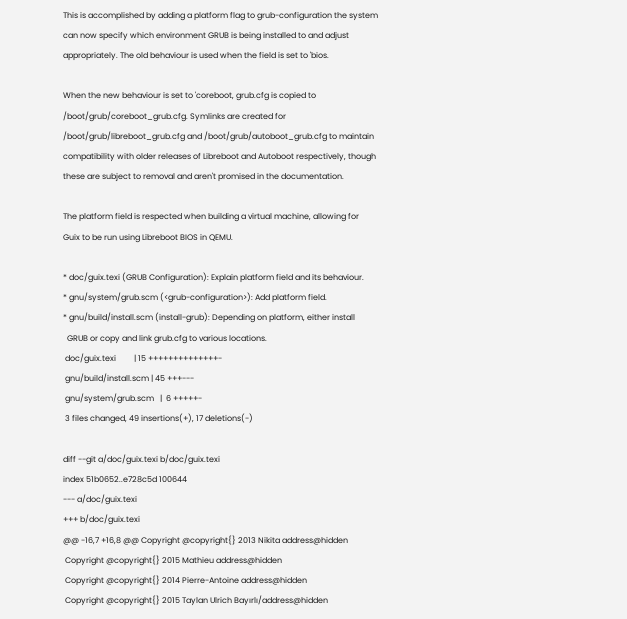This is accomplished by adding a platform flag to grub-configuration the system
can now specify which environment GRUB is being installed to and adjust
appropriately. The old behaviour is used when the field is set to 'bios.

When the new behaviour is set to 'coreboot, grub.cfg is copied to
/boot/grub/coreboot_grub.cfg. Symlinks are created for
/boot/grub/libreboot_grub.cfg and /boot/grub/autoboot_grub.cfg to maintain
compatibility with older releases of Libreboot and Autoboot respectively, though
these are subject to removal and aren't promised in the documentation.

The platform field is respected when building a virtual machine, allowing for
Guix to be run using Libreboot BIOS in QEMU.

* doc/guix.texi (GRUB Configuration): Explain platform field and its behaviour.
* gnu/system/grub.scm (<grub-configuration>): Add platform field.
* gnu/build/install.scm (install-grub): Depending on platform, either install
  GRUB or copy and link grub.cfg to various locations.
 doc/guix.texi         | 15 ++++++++++++++-
 gnu/build/install.scm | 45 +++---
 gnu/system/grub.scm   |  6 +++++-
 3 files changed, 49 insertions(+), 17 deletions(-)

diff --git a/doc/guix.texi b/doc/guix.texi
index 51b0652..e728c5d 100644
--- a/doc/guix.texi
+++ b/doc/guix.texi
@@ -16,7 +16,8 @@ Copyright @copyright{} 2013 Nikita address@hidden
 Copyright @copyright{} 2015 Mathieu address@hidden
 Copyright @copyright{} 2014 Pierre-Antoine address@hidden
 Copyright @copyright{} 2015 Taylan Ulrich Bayırlı/address@hidden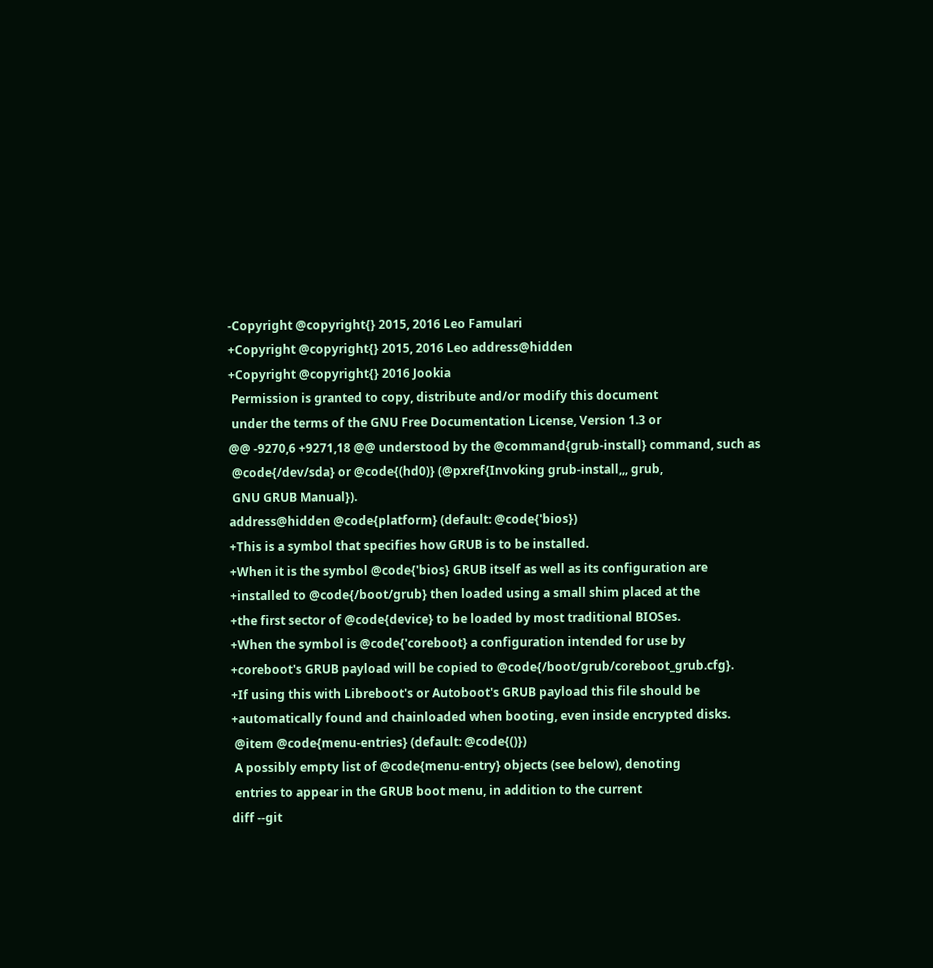-Copyright @copyright{} 2015, 2016 Leo Famulari
+Copyright @copyright{} 2015, 2016 Leo address@hidden
+Copyright @copyright{} 2016 Jookia
 Permission is granted to copy, distribute and/or modify this document
 under the terms of the GNU Free Documentation License, Version 1.3 or
@@ -9270,6 +9271,18 @@ understood by the @command{grub-install} command, such as
 @code{/dev/sda} or @code{(hd0)} (@pxref{Invoking grub-install,,, grub,
 GNU GRUB Manual}).
address@hidden @code{platform} (default: @code{'bios})
+This is a symbol that specifies how GRUB is to be installed.
+When it is the symbol @code{'bios} GRUB itself as well as its configuration are
+installed to @code{/boot/grub} then loaded using a small shim placed at the
+the first sector of @code{device} to be loaded by most traditional BIOSes.
+When the symbol is @code{'coreboot} a configuration intended for use by
+coreboot's GRUB payload will be copied to @code{/boot/grub/coreboot_grub.cfg}.
+If using this with Libreboot's or Autoboot's GRUB payload this file should be
+automatically found and chainloaded when booting, even inside encrypted disks.
 @item @code{menu-entries} (default: @code{()})
 A possibly empty list of @code{menu-entry} objects (see below), denoting
 entries to appear in the GRUB boot menu, in addition to the current
diff --git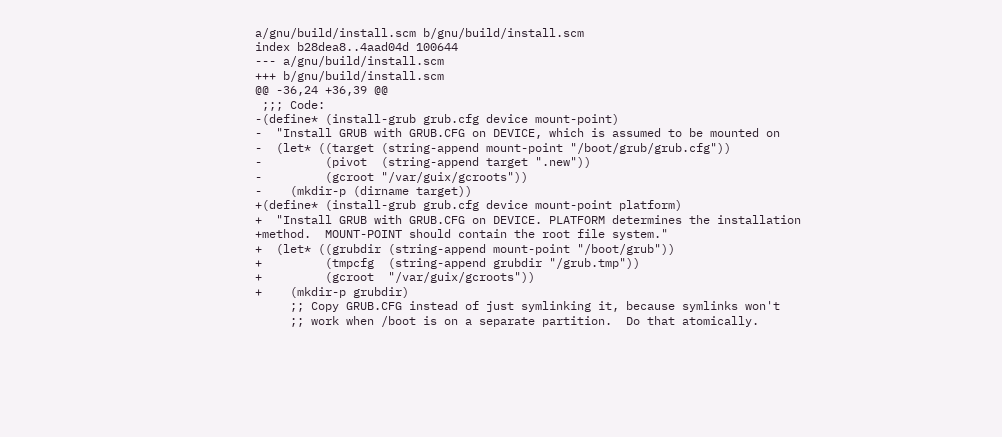a/gnu/build/install.scm b/gnu/build/install.scm
index b28dea8..4aad04d 100644
--- a/gnu/build/install.scm
+++ b/gnu/build/install.scm
@@ -36,24 +36,39 @@
 ;;; Code:
-(define* (install-grub grub.cfg device mount-point)
-  "Install GRUB with GRUB.CFG on DEVICE, which is assumed to be mounted on
-  (let* ((target (string-append mount-point "/boot/grub/grub.cfg"))
-         (pivot  (string-append target ".new"))
-         (gcroot "/var/guix/gcroots"))
-    (mkdir-p (dirname target))
+(define* (install-grub grub.cfg device mount-point platform)
+  "Install GRUB with GRUB.CFG on DEVICE. PLATFORM determines the installation
+method.  MOUNT-POINT should contain the root file system."
+  (let* ((grubdir (string-append mount-point "/boot/grub"))
+         (tmpcfg  (string-append grubdir "/grub.tmp"))
+         (gcroot  "/var/guix/gcroots"))
+    (mkdir-p grubdir)
     ;; Copy GRUB.CFG instead of just symlinking it, because symlinks won't
     ;; work when /boot is on a separate partition.  Do that atomically.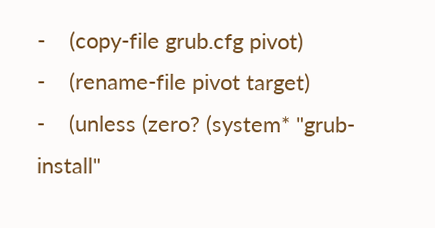-    (copy-file grub.cfg pivot)
-    (rename-file pivot target)
-    (unless (zero? (system* "grub-install"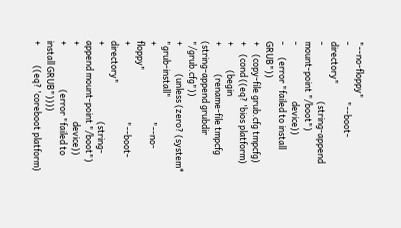"--no-floppy"
-                            "--boot-directory"
-                            (string-append mount-point "/boot")
-                            device))
-      (error "failed to install GRUB"))
+    (copy-file grub.cfg tmpcfg)
+    (cond ((eq? 'bios platform)
+            (begin
+              (rename-file tmpcfg (string-append grubdir "/grub.cfg"))
+              (unless (zero? (system* "grub-install"
+                                      "--no-floppy"
+                                      "--boot-directory"
+                                      (string-append mount-point "/boot")
+                                      device))
+                      (error "failed to install GRUB"))))
+          ((eq? 'coreboot platform)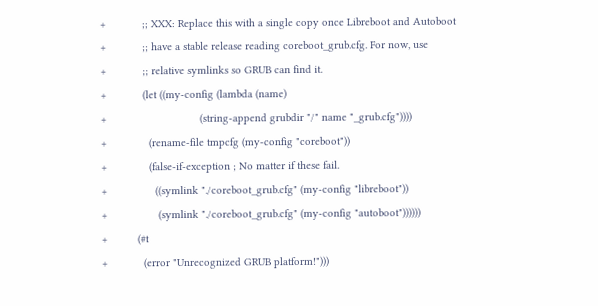+            ;; XXX: Replace this with a single copy once Libreboot and Autoboot
+            ;; have a stable release reading coreboot_grub.cfg. For now, use
+            ;; relative symlinks so GRUB can find it.
+            (let ((my-config (lambda (name)
+                               (string-append grubdir "/" name "_grub.cfg"))))
+              (rename-file tmpcfg (my-config "coreboot"))
+              (false-if-exception ; No matter if these fail.
+                ((symlink "./coreboot_grub.cfg" (my-config "libreboot"))
+                 (symlink "./coreboot_grub.cfg" (my-config "autoboot"))))))
+          (#t
+            (error "Unrecognized GRUB platform!")))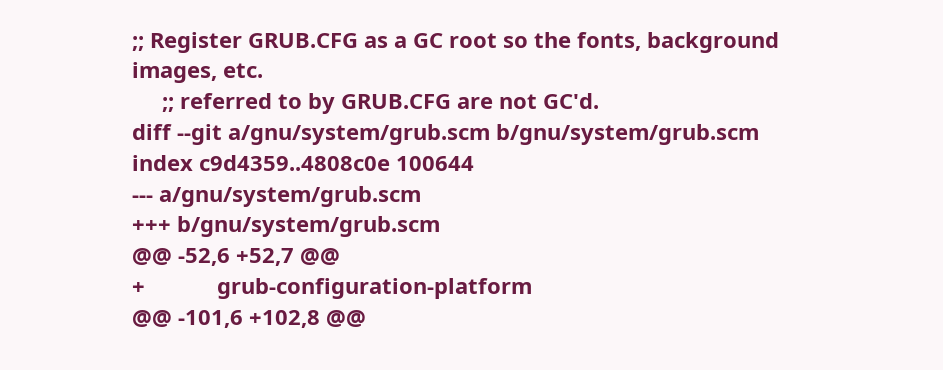;; Register GRUB.CFG as a GC root so the fonts, background images, etc.
     ;; referred to by GRUB.CFG are not GC'd.
diff --git a/gnu/system/grub.scm b/gnu/system/grub.scm
index c9d4359..4808c0e 100644
--- a/gnu/system/grub.scm
+++ b/gnu/system/grub.scm
@@ -52,6 +52,7 @@
+            grub-configuration-platform
@@ -101,6 +102,8 @@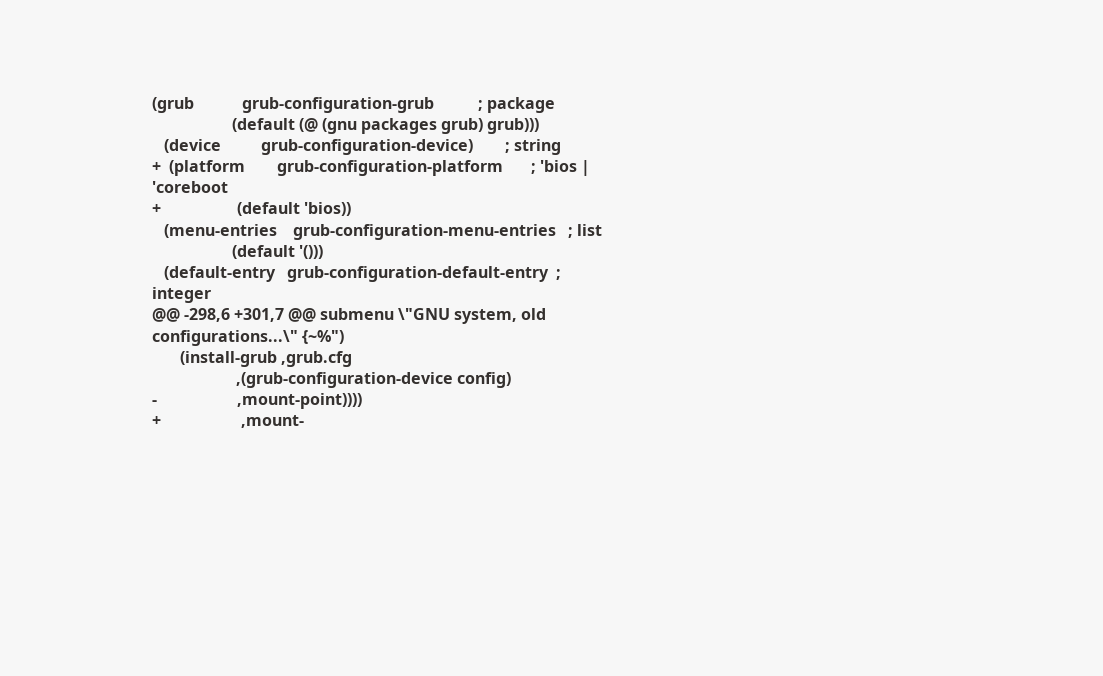(grub            grub-configuration-grub           ; package
                    (default (@ (gnu packages grub) grub)))
   (device          grub-configuration-device)        ; string
+  (platform        grub-configuration-platform       ; 'bios | 'coreboot
+                   (default 'bios))
   (menu-entries    grub-configuration-menu-entries   ; list
                    (default '()))
   (default-entry   grub-configuration-default-entry  ; integer
@@ -298,6 +301,7 @@ submenu \"GNU system, old configurations...\" {~%")
       (install-grub ,grub.cfg
                     ,(grub-configuration-device config)
-                    ,mount-point))))
+                    ,mount-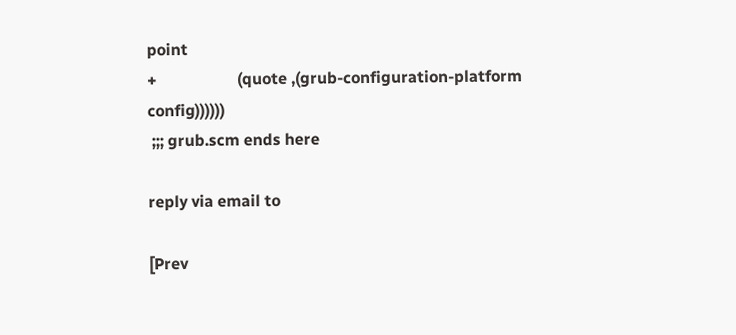point
+                    (quote ,(grub-configuration-platform config))))))
 ;;; grub.scm ends here

reply via email to

[Prev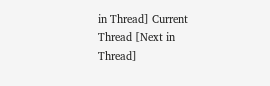in Thread] Current Thread [Next in Thread]